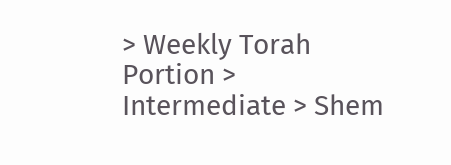> Weekly Torah Portion > Intermediate > Shem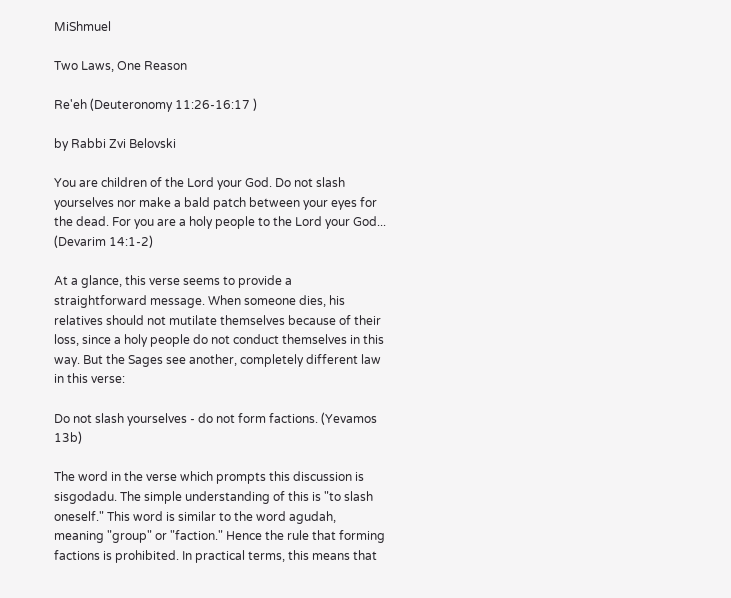MiShmuel

Two Laws, One Reason

Re'eh (Deuteronomy 11:26-16:17 )

by Rabbi Zvi Belovski

You are children of the Lord your God. Do not slash yourselves nor make a bald patch between your eyes for the dead. For you are a holy people to the Lord your God... (Devarim 14:1-2)

At a glance, this verse seems to provide a straightforward message. When someone dies, his relatives should not mutilate themselves because of their loss, since a holy people do not conduct themselves in this way. But the Sages see another, completely different law in this verse:

Do not slash yourselves - do not form factions. (Yevamos 13b)

The word in the verse which prompts this discussion is sisgodadu. The simple understanding of this is "to slash oneself." This word is similar to the word agudah, meaning "group" or "faction." Hence the rule that forming factions is prohibited. In practical terms, this means that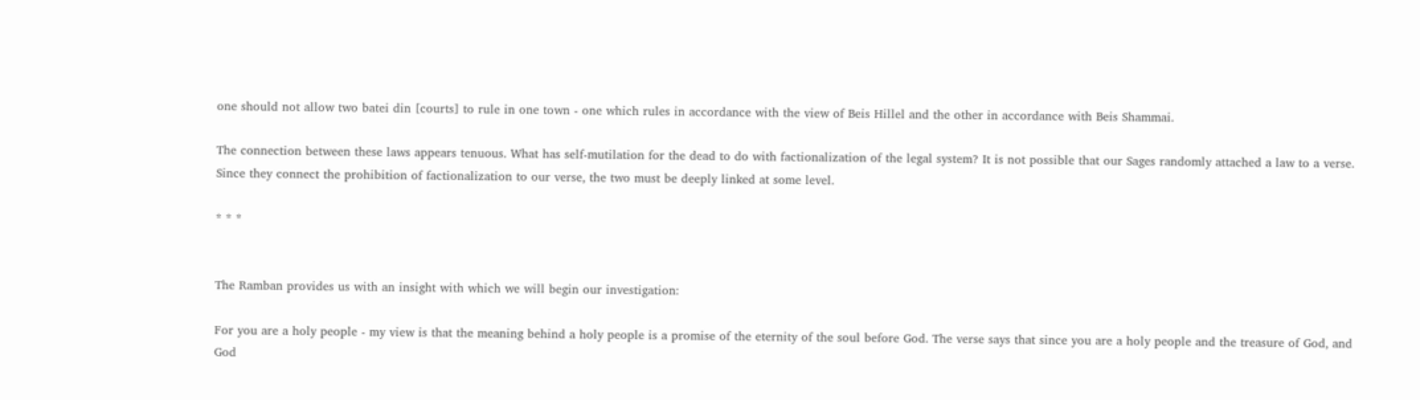one should not allow two batei din [courts] to rule in one town - one which rules in accordance with the view of Beis Hillel and the other in accordance with Beis Shammai.

The connection between these laws appears tenuous. What has self-mutilation for the dead to do with factionalization of the legal system? It is not possible that our Sages randomly attached a law to a verse. Since they connect the prohibition of factionalization to our verse, the two must be deeply linked at some level.

* * *


The Ramban provides us with an insight with which we will begin our investigation:

For you are a holy people - my view is that the meaning behind a holy people is a promise of the eternity of the soul before God. The verse says that since you are a holy people and the treasure of God, and God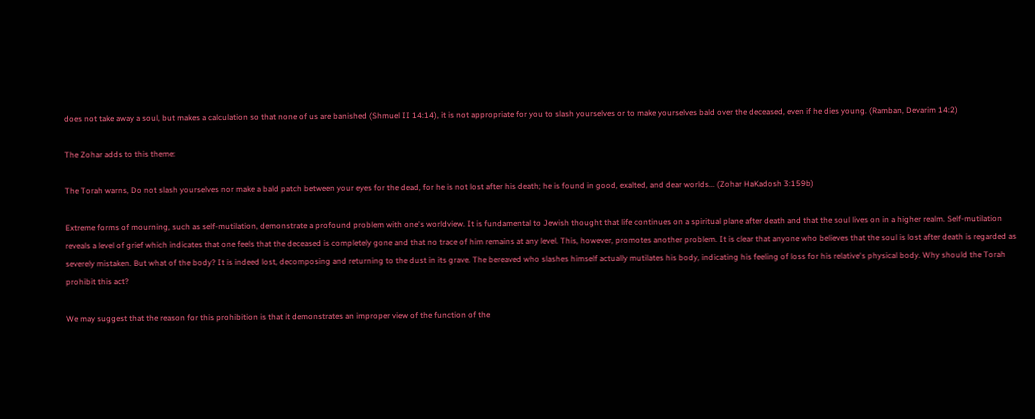does not take away a soul, but makes a calculation so that none of us are banished (Shmuel II 14:14), it is not appropriate for you to slash yourselves or to make yourselves bald over the deceased, even if he dies young. (Ramban, Devarim 14:2)

The Zohar adds to this theme:

The Torah warns, Do not slash yourselves nor make a bald patch between your eyes for the dead, for he is not lost after his death; he is found in good, exalted, and dear worlds... (Zohar HaKadosh 3:159b)

Extreme forms of mourning, such as self-mutilation, demonstrate a profound problem with one's worldview. It is fundamental to Jewish thought that life continues on a spiritual plane after death and that the soul lives on in a higher realm. Self-mutilation reveals a level of grief which indicates that one feels that the deceased is completely gone and that no trace of him remains at any level. This, however, promotes another problem. It is clear that anyone who believes that the soul is lost after death is regarded as severely mistaken. But what of the body? It is indeed lost, decomposing and returning to the dust in its grave. The bereaved who slashes himself actually mutilates his body, indicating his feeling of loss for his relative's physical body. Why should the Torah prohibit this act?

We may suggest that the reason for this prohibition is that it demonstrates an improper view of the function of the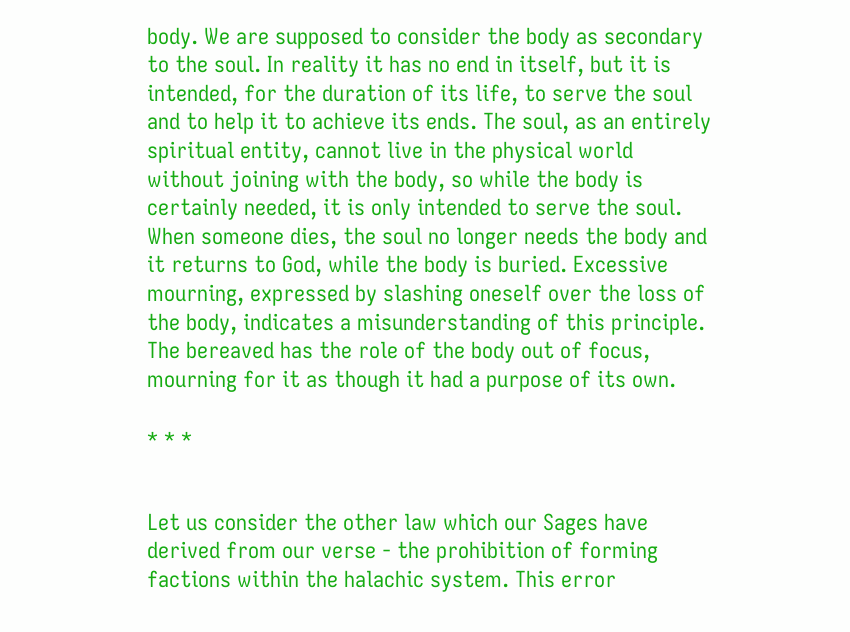body. We are supposed to consider the body as secondary to the soul. In reality it has no end in itself, but it is intended, for the duration of its life, to serve the soul and to help it to achieve its ends. The soul, as an entirely spiritual entity, cannot live in the physical world without joining with the body, so while the body is certainly needed, it is only intended to serve the soul. When someone dies, the soul no longer needs the body and it returns to God, while the body is buried. Excessive mourning, expressed by slashing oneself over the loss of the body, indicates a misunderstanding of this principle. The bereaved has the role of the body out of focus, mourning for it as though it had a purpose of its own.

* * *


Let us consider the other law which our Sages have derived from our verse - the prohibition of forming factions within the halachic system. This error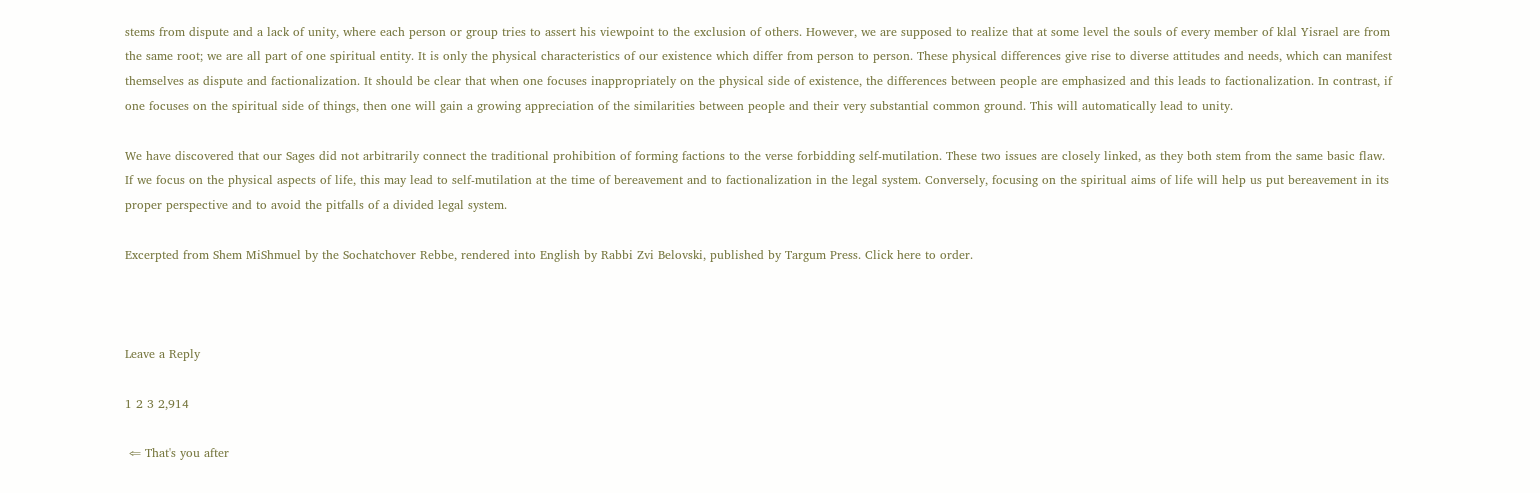stems from dispute and a lack of unity, where each person or group tries to assert his viewpoint to the exclusion of others. However, we are supposed to realize that at some level the souls of every member of klal Yisrael are from the same root; we are all part of one spiritual entity. It is only the physical characteristics of our existence which differ from person to person. These physical differences give rise to diverse attitudes and needs, which can manifest themselves as dispute and factionalization. It should be clear that when one focuses inappropriately on the physical side of existence, the differences between people are emphasized and this leads to factionalization. In contrast, if one focuses on the spiritual side of things, then one will gain a growing appreciation of the similarities between people and their very substantial common ground. This will automatically lead to unity.

We have discovered that our Sages did not arbitrarily connect the traditional prohibition of forming factions to the verse forbidding self-mutilation. These two issues are closely linked, as they both stem from the same basic flaw. If we focus on the physical aspects of life, this may lead to self-mutilation at the time of bereavement and to factionalization in the legal system. Conversely, focusing on the spiritual aims of life will help us put bereavement in its proper perspective and to avoid the pitfalls of a divided legal system.

Excerpted from Shem MiShmuel by the Sochatchover Rebbe, rendered into English by Rabbi Zvi Belovski, published by Targum Press. Click here to order.



Leave a Reply

1 2 3 2,914

 ⇐ That's you after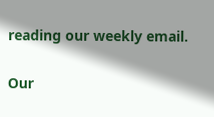reading our weekly email.

Our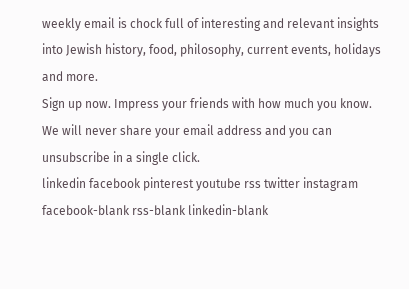weekly email is chock full of interesting and relevant insights into Jewish history, food, philosophy, current events, holidays and more.
Sign up now. Impress your friends with how much you know.
We will never share your email address and you can unsubscribe in a single click.
linkedin facebook pinterest youtube rss twitter instagram facebook-blank rss-blank linkedin-blank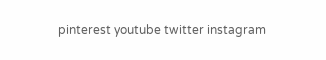pinterest youtube twitter instagram